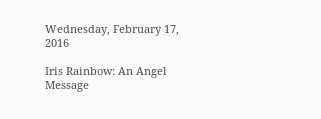Wednesday, February 17, 2016

Iris Rainbow: An Angel Message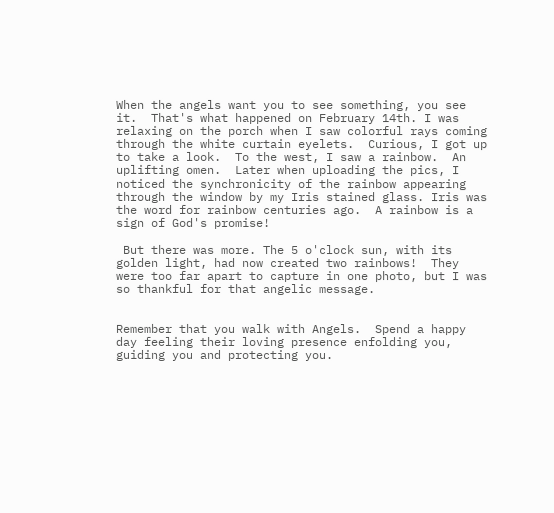When the angels want you to see something, you see it.  That's what happened on February 14th. I was relaxing on the porch when I saw colorful rays coming through the white curtain eyelets.  Curious, I got up to take a look.  To the west, I saw a rainbow.  An uplifting omen.  Later when uploading the pics, I noticed the synchronicity of the rainbow appearing through the window by my Iris stained glass. Iris was the word for rainbow centuries ago.  A rainbow is a sign of God's promise!

 But there was more. The 5 o'clock sun, with its golden light, had now created two rainbows!  They were too far apart to capture in one photo, but I was so thankful for that angelic message.


Remember that you walk with Angels.  Spend a happy day feeling their loving presence enfolding you, guiding you and protecting you.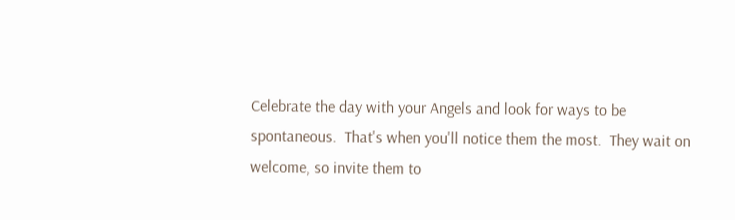Celebrate the day with your Angels and look for ways to be  spontaneous.  That's when you'll notice them the most.  They wait on welcome, so invite them to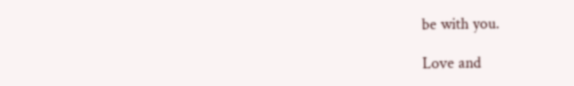be with you.

Love and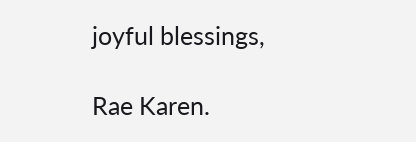joyful blessings,

Rae Karen.